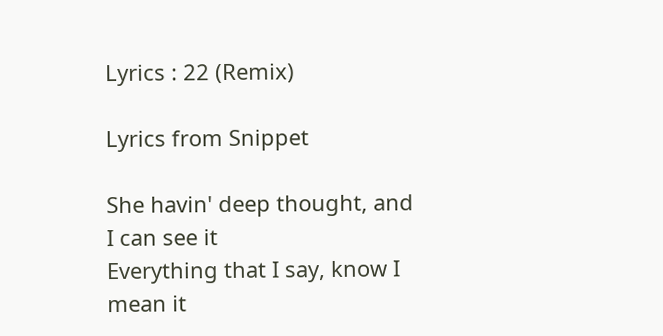Lyrics : 22 (Remix)

Lyrics from Snippet

She havin' deep thought, and I can see it
Everything that I say, know I mean it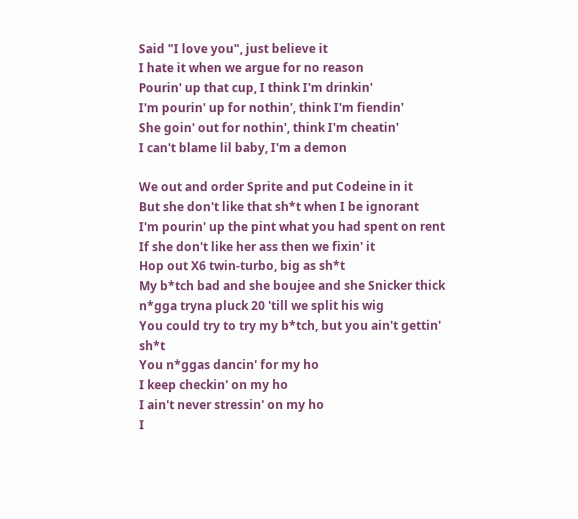Said "I love you", just believe it
I hate it when we argue for no reason
Pourin' up that cup, I think I'm drinkin'
I'm pourin' up for nothin', think I'm fiendin'
She goin' out for nothin', think I'm cheatin'
I can't blame lil baby, I'm a demon

We out and order Sprite and put Codeine in it
But she don't like that sh*t when I be ignorant
I'm pourin' up the pint what you had spent on rent
If she don't like her ass then we fixin' it
Hop out X6 twin-turbo, big as sh*t
My b*tch bad and she boujee and she Snicker thick
n*gga tryna pluck 20 'till we split his wig
You could try to try my b*tch, but you ain't gettin' sh*t
You n*ggas dancin' for my ho
I keep checkin' on my ho
I ain't never stressin' on my ho
I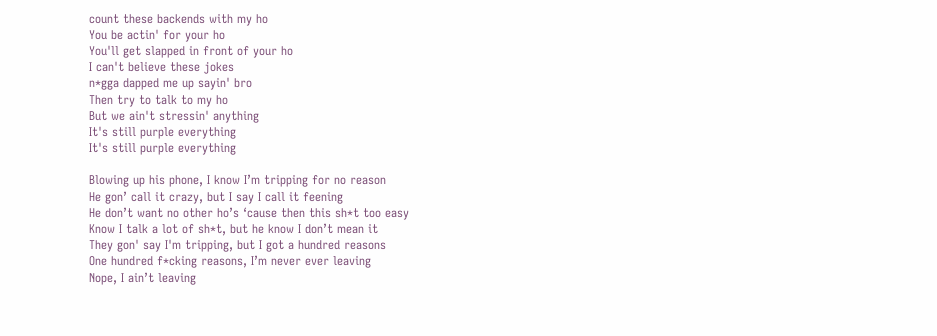count these backends with my ho
You be actin' for your ho
You'll get slapped in front of your ho
I can't believe these jokes
n*gga dapped me up sayin' bro
Then try to talk to my ho
But we ain't stressin' anything
It's still purple everything
It's still purple everything

Blowing up his phone, I know I’m tripping for no reason
He gon’ call it crazy, but I say I call it feening
He don’t want no other ho’s ‘cause then this sh*t too easy
Know I talk a lot of sh*t, but he know I don’t mean it
They gon' say I'm tripping, but I got a hundred reasons
One hundred f*cking reasons, I’m never ever leaving
Nope, I ain’t leaving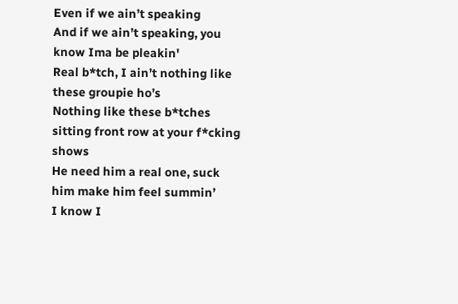Even if we ain’t speaking
And if we ain’t speaking, you know Ima be pleakin'
Real b*tch, I ain’t nothing like these groupie ho’s
Nothing like these b*tches sitting front row at your f*cking shows
He need him a real one, suck him make him feel summin’
I know I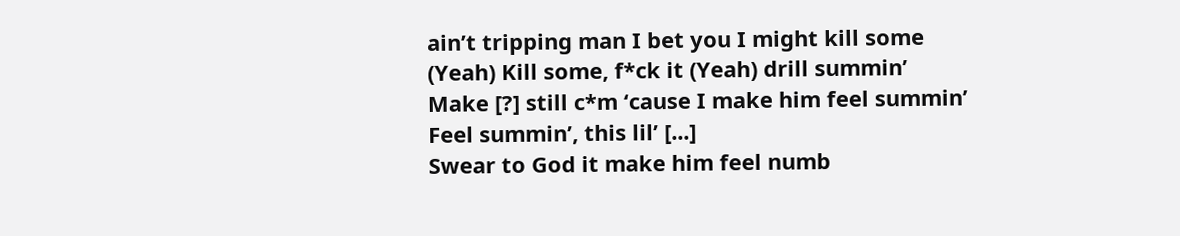ain’t tripping man I bet you I might kill some
(Yeah) Kill some, f*ck it (Yeah) drill summin’
Make [?] still c*m ‘cause I make him feel summin’
Feel summin’, this lil’ [...]
Swear to God it make him feel numb